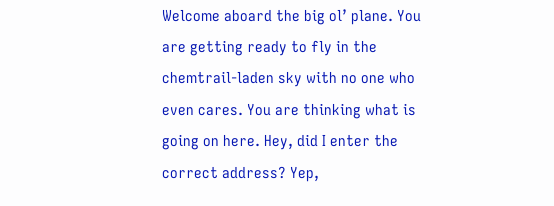Welcome aboard the big ol’ plane. You are getting ready to fly in the chemtrail-laden sky with no one who even cares. You are thinking what is going on here. Hey, did I enter the correct address? Yep,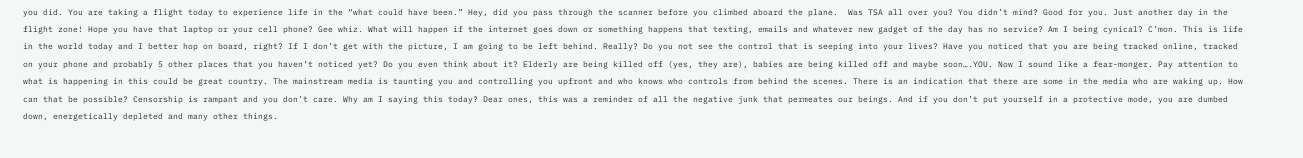you did. You are taking a flight today to experience life in the “what could have been.” Hey, did you pass through the scanner before you climbed aboard the plane.  Was TSA all over you? You didn’t mind? Good for you. Just another day in the flight zone! Hope you have that laptop or your cell phone? Gee whiz. What will happen if the internet goes down or something happens that texting, emails and whatever new gadget of the day has no service? Am I being cynical? C’mon. This is life in the world today and I better hop on board, right? If I don’t get with the picture, I am going to be left behind. Really? Do you not see the control that is seeping into your lives? Have you noticed that you are being tracked online, tracked on your phone and probably 5 other places that you haven’t noticed yet? Do you even think about it? Elderly are being killed off (yes, they are), babies are being killed off and maybe soon….YOU. Now I sound like a fear-monger. Pay attention to what is happening in this could be great country. The mainstream media is taunting you and controlling you upfront and who knows who controls from behind the scenes. There is an indication that there are some in the media who are waking up. How can that be possible? Censorship is rampant and you don’t care. Why am I saying this today? Dear ones, this was a reminder of all the negative junk that permeates our beings. And if you don’t put yourself in a protective mode, you are dumbed down, energetically depleted and many other things.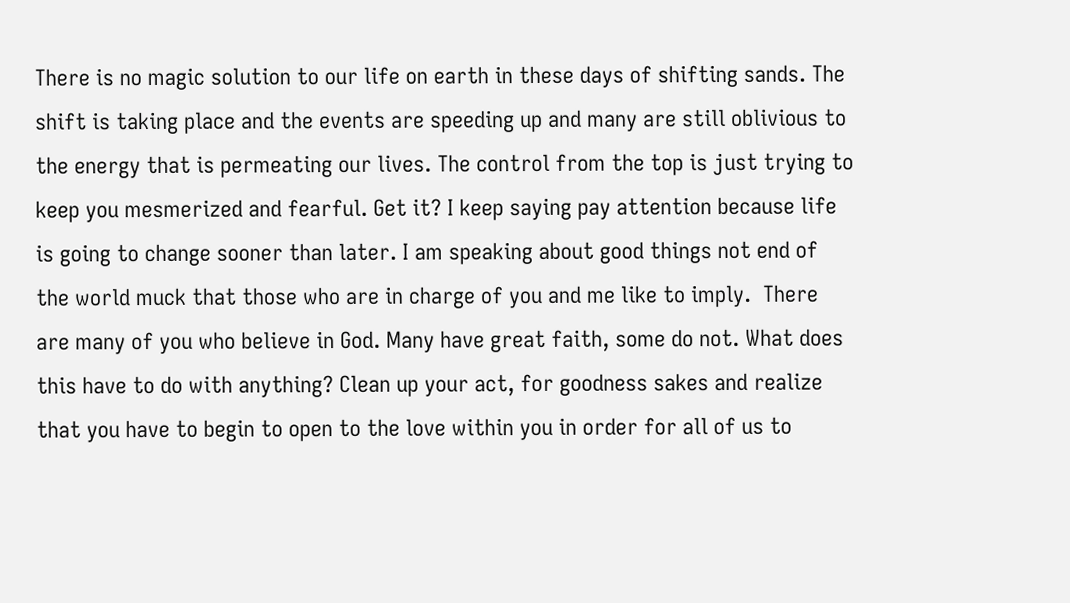There is no magic solution to our life on earth in these days of shifting sands. The shift is taking place and the events are speeding up and many are still oblivious to the energy that is permeating our lives. The control from the top is just trying to keep you mesmerized and fearful. Get it? I keep saying pay attention because life is going to change sooner than later. I am speaking about good things not end of the world muck that those who are in charge of you and me like to imply.  There are many of you who believe in God. Many have great faith, some do not. What does this have to do with anything? Clean up your act, for goodness sakes and realize that you have to begin to open to the love within you in order for all of us to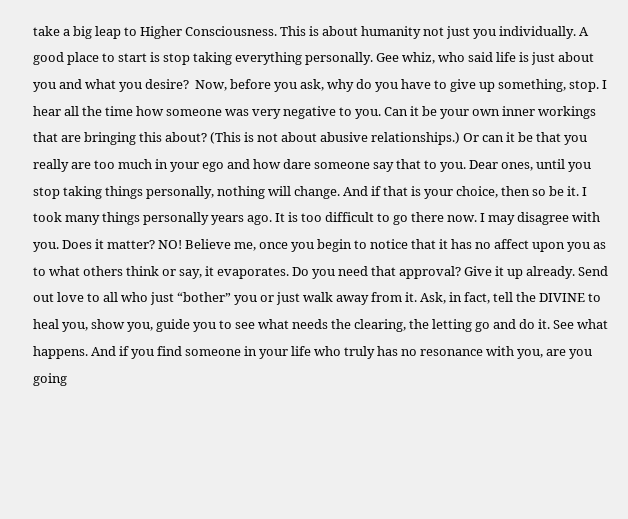take a big leap to Higher Consciousness. This is about humanity not just you individually. A good place to start is stop taking everything personally. Gee whiz, who said life is just about you and what you desire?  Now, before you ask, why do you have to give up something, stop. I hear all the time how someone was very negative to you. Can it be your own inner workings that are bringing this about? (This is not about abusive relationships.) Or can it be that you really are too much in your ego and how dare someone say that to you. Dear ones, until you stop taking things personally, nothing will change. And if that is your choice, then so be it. I took many things personally years ago. It is too difficult to go there now. I may disagree with you. Does it matter? NO! Believe me, once you begin to notice that it has no affect upon you as to what others think or say, it evaporates. Do you need that approval? Give it up already. Send out love to all who just “bother” you or just walk away from it. Ask, in fact, tell the DIVINE to heal you, show you, guide you to see what needs the clearing, the letting go and do it. See what happens. And if you find someone in your life who truly has no resonance with you, are you going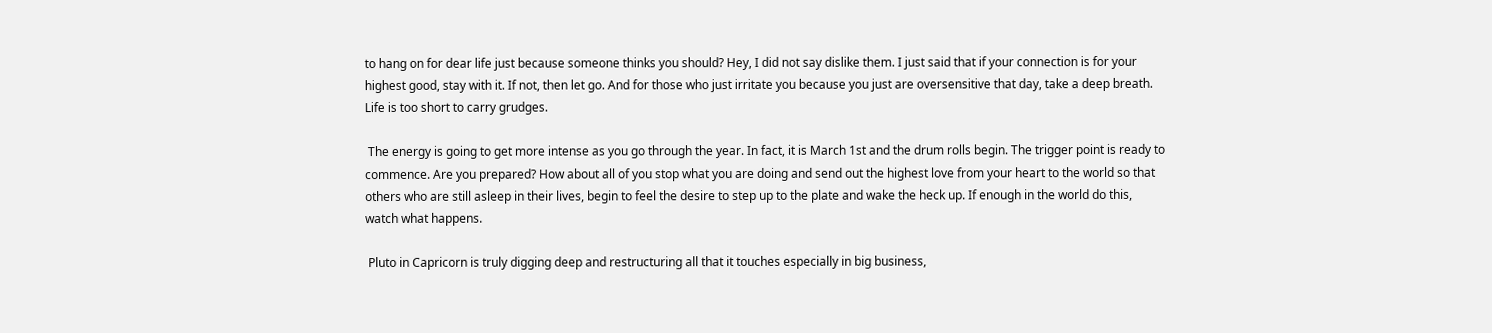to hang on for dear life just because someone thinks you should? Hey, I did not say dislike them. I just said that if your connection is for your highest good, stay with it. If not, then let go. And for those who just irritate you because you just are oversensitive that day, take a deep breath.  Life is too short to carry grudges.

 The energy is going to get more intense as you go through the year. In fact, it is March 1st and the drum rolls begin. The trigger point is ready to commence. Are you prepared? How about all of you stop what you are doing and send out the highest love from your heart to the world so that others who are still asleep in their lives, begin to feel the desire to step up to the plate and wake the heck up. If enough in the world do this, watch what happens.

 Pluto in Capricorn is truly digging deep and restructuring all that it touches especially in big business,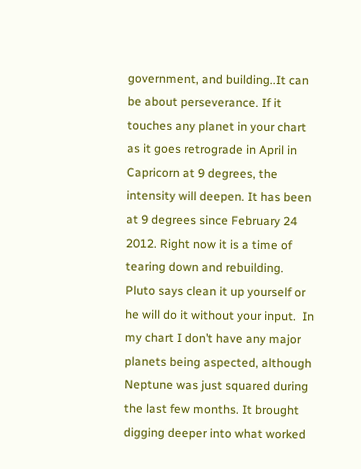government, and building..It can be about perseverance. If it touches any planet in your chart as it goes retrograde in April in Capricorn at 9 degrees, the intensity will deepen. It has been at 9 degrees since February 24 2012. Right now it is a time of tearing down and rebuilding. Pluto says clean it up yourself or he will do it without your input.  In my chart I don’t have any major planets being aspected, although Neptune was just squared during the last few months. It brought digging deeper into what worked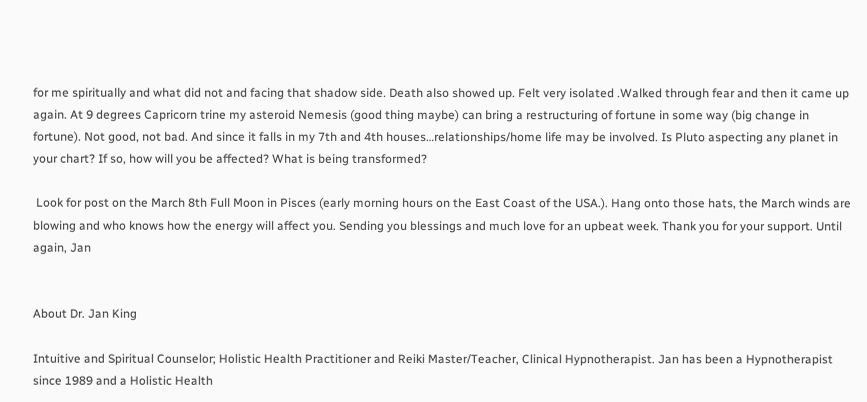for me spiritually and what did not and facing that shadow side. Death also showed up. Felt very isolated .Walked through fear and then it came up again. At 9 degrees Capricorn trine my asteroid Nemesis (good thing maybe) can bring a restructuring of fortune in some way (big change in fortune). Not good, not bad. And since it falls in my 7th and 4th houses…relationships/home life may be involved. Is Pluto aspecting any planet in your chart? If so, how will you be affected? What is being transformed?

 Look for post on the March 8th Full Moon in Pisces (early morning hours on the East Coast of the USA.). Hang onto those hats, the March winds are blowing and who knows how the energy will affect you. Sending you blessings and much love for an upbeat week. Thank you for your support. Until again, Jan


About Dr. Jan King

Intuitive and Spiritual Counselor; Holistic Health Practitioner and Reiki Master/Teacher, Clinical Hypnotherapist. Jan has been a Hypnotherapist since 1989 and a Holistic Health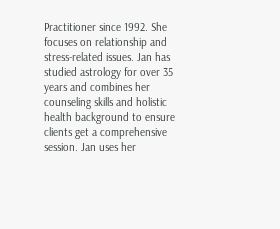Practitioner since 1992. She focuses on relationship and stress-related issues. Jan has studied astrology for over 35 years and combines her counseling skills and holistic health background to ensure clients get a comprehensive session. Jan uses her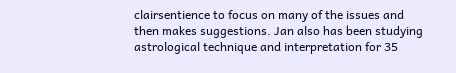clairsentience to focus on many of the issues and then makes suggestions. Jan also has been studying astrological technique and interpretation for 35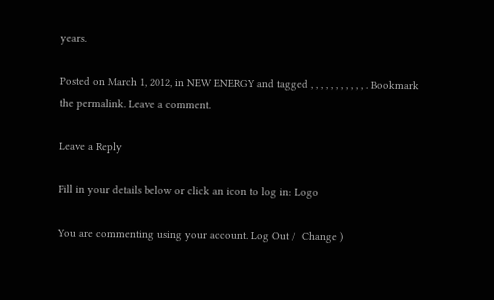years.

Posted on March 1, 2012, in NEW ENERGY and tagged , , , , , , , , , , , . Bookmark the permalink. Leave a comment.

Leave a Reply

Fill in your details below or click an icon to log in: Logo

You are commenting using your account. Log Out /  Change )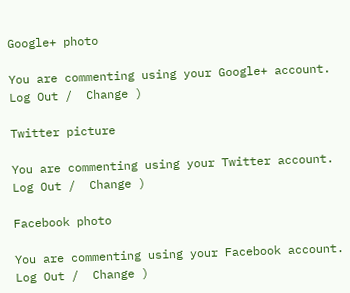Google+ photo

You are commenting using your Google+ account. Log Out /  Change )

Twitter picture

You are commenting using your Twitter account. Log Out /  Change )

Facebook photo

You are commenting using your Facebook account. Log Out /  Change )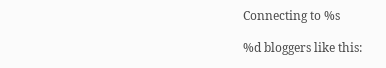Connecting to %s

%d bloggers like this: